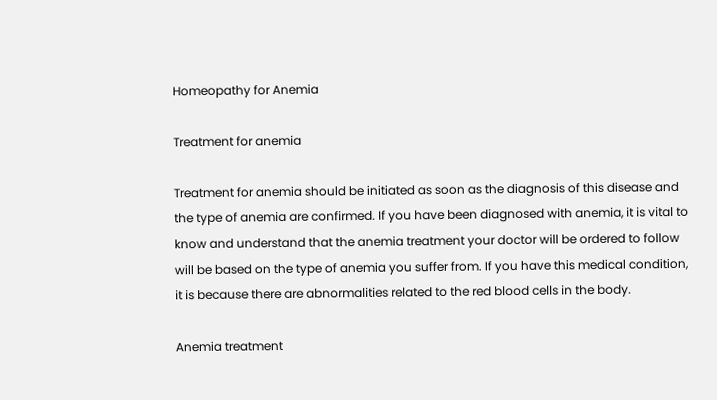Homeopathy for Anemia

Treatment for anemia

Treatment for anemia should be initiated as soon as the diagnosis of this disease and the type of anemia are confirmed. If you have been diagnosed with anemia, it is vital to know and understand that the anemia treatment your doctor will be ordered to follow will be based on the type of anemia you suffer from. If you have this medical condition, it is because there are abnormalities related to the red blood cells in the body.

Anemia treatment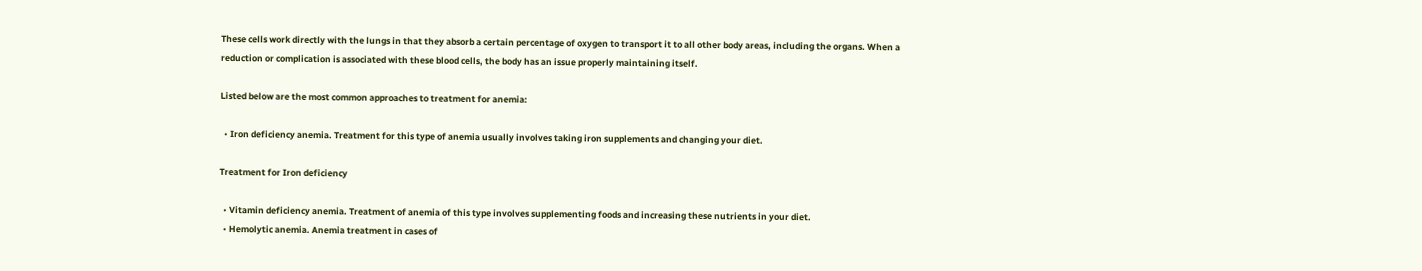These cells work directly with the lungs in that they absorb a certain percentage of oxygen to transport it to all other body areas, including the organs. When a reduction or complication is associated with these blood cells, the body has an issue properly maintaining itself.

Listed below are the most common approaches to treatment for anemia:

  • Iron deficiency anemia. Treatment for this type of anemia usually involves taking iron supplements and changing your diet.

Treatment for Iron deficiency

  • Vitamin deficiency anemia. Treatment of anemia of this type involves supplementing foods and increasing these nutrients in your diet.
  • Hemolytic anemia. Anemia treatment in cases of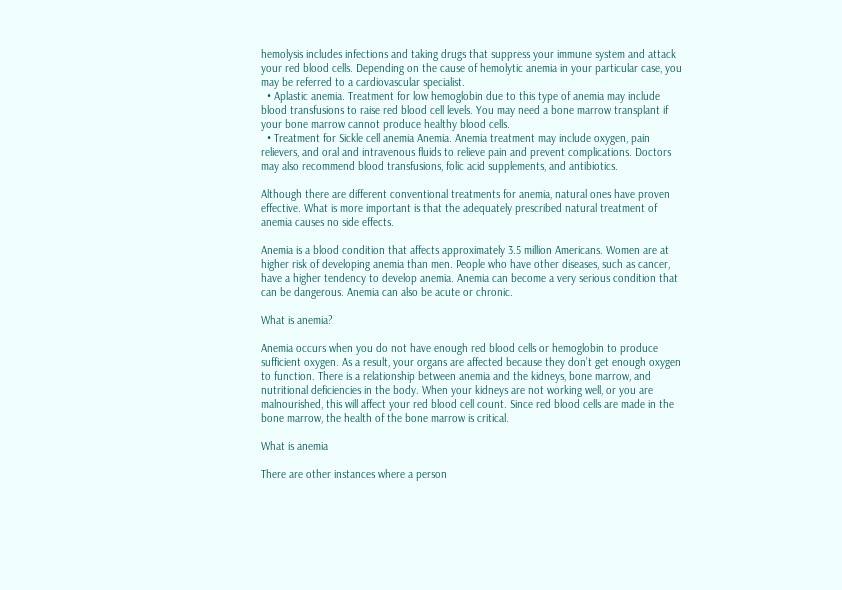hemolysis includes infections and taking drugs that suppress your immune system and attack your red blood cells. Depending on the cause of hemolytic anemia in your particular case, you may be referred to a cardiovascular specialist.
  • Aplastic anemia. Treatment for low hemoglobin due to this type of anemia may include blood transfusions to raise red blood cell levels. You may need a bone marrow transplant if your bone marrow cannot produce healthy blood cells.
  • Treatment for Sickle cell anemia Anemia. Anemia treatment may include oxygen, pain relievers, and oral and intravenous fluids to relieve pain and prevent complications. Doctors may also recommend blood transfusions, folic acid supplements, and antibiotics.

Although there are different conventional treatments for anemia, natural ones have proven effective. What is more important is that the adequately prescribed natural treatment of anemia causes no side effects.

Anemia is a blood condition that affects approximately 3.5 million Americans. Women are at higher risk of developing anemia than men. People who have other diseases, such as cancer, have a higher tendency to develop anemia. Anemia can become a very serious condition that can be dangerous. Anemia can also be acute or chronic.

What is anemia?

Anemia occurs when you do not have enough red blood cells or hemoglobin to produce sufficient oxygen. As a result, your organs are affected because they don’t get enough oxygen to function. There is a relationship between anemia and the kidneys, bone marrow, and nutritional deficiencies in the body. When your kidneys are not working well, or you are malnourished, this will affect your red blood cell count. Since red blood cells are made in the bone marrow, the health of the bone marrow is critical.

What is anemia

There are other instances where a person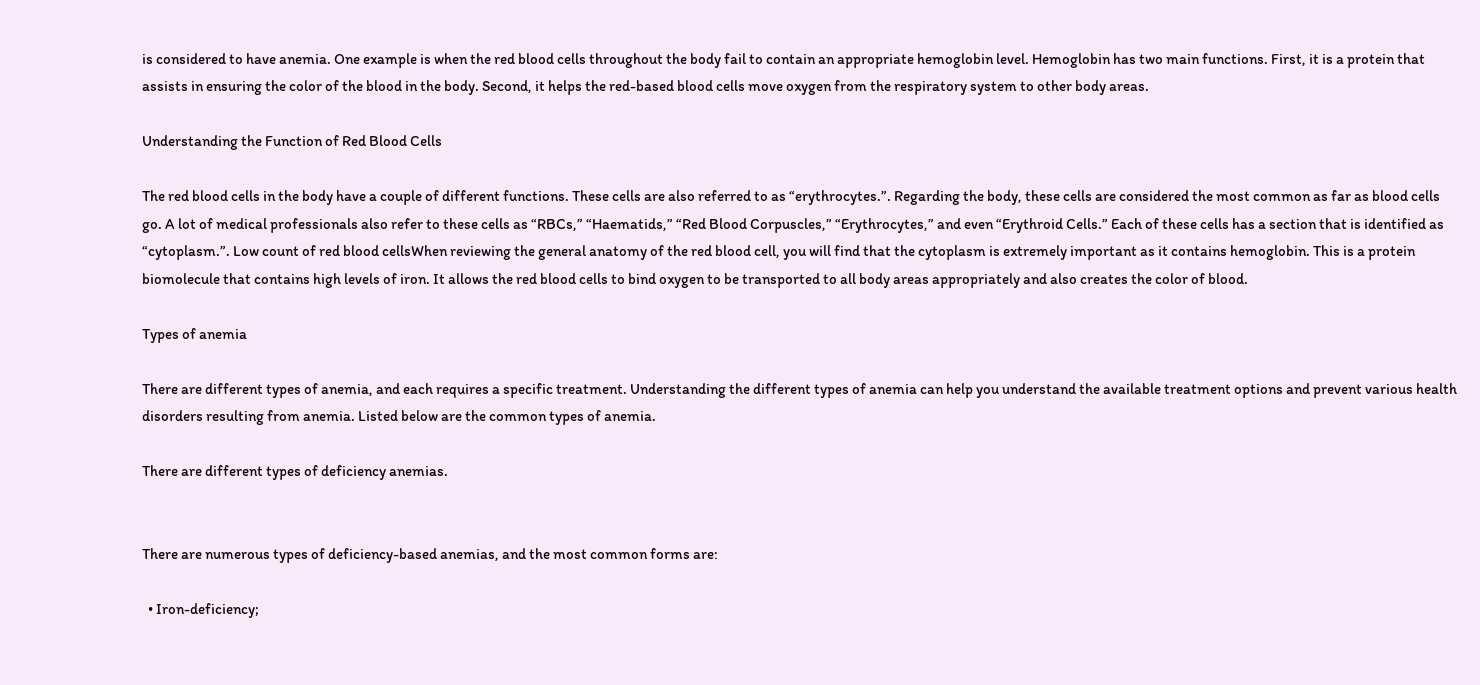is considered to have anemia. One example is when the red blood cells throughout the body fail to contain an appropriate hemoglobin level. Hemoglobin has two main functions. First, it is a protein that assists in ensuring the color of the blood in the body. Second, it helps the red-based blood cells move oxygen from the respiratory system to other body areas.

Understanding the Function of Red Blood Cells

The red blood cells in the body have a couple of different functions. These cells are also referred to as “erythrocytes.”. Regarding the body, these cells are considered the most common as far as blood cells go. A lot of medical professionals also refer to these cells as “RBCs,” “Haematids,” “Red Blood Corpuscles,” “Erythrocytes,” and even “Erythroid Cells.” Each of these cells has a section that is identified as “cytoplasm.”. Low count of red blood cellsWhen reviewing the general anatomy of the red blood cell, you will find that the cytoplasm is extremely important as it contains hemoglobin. This is a protein biomolecule that contains high levels of iron. It allows the red blood cells to bind oxygen to be transported to all body areas appropriately and also creates the color of blood.

Types of anemia

There are different types of anemia, and each requires a specific treatment. Understanding the different types of anemia can help you understand the available treatment options and prevent various health disorders resulting from anemia. Listed below are the common types of anemia.

There are different types of deficiency anemias.


There are numerous types of deficiency-based anemias, and the most common forms are:

  • Iron-deficiency;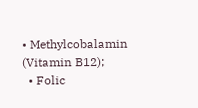• Methylcobalamin (Vitamin B12);
  • Folic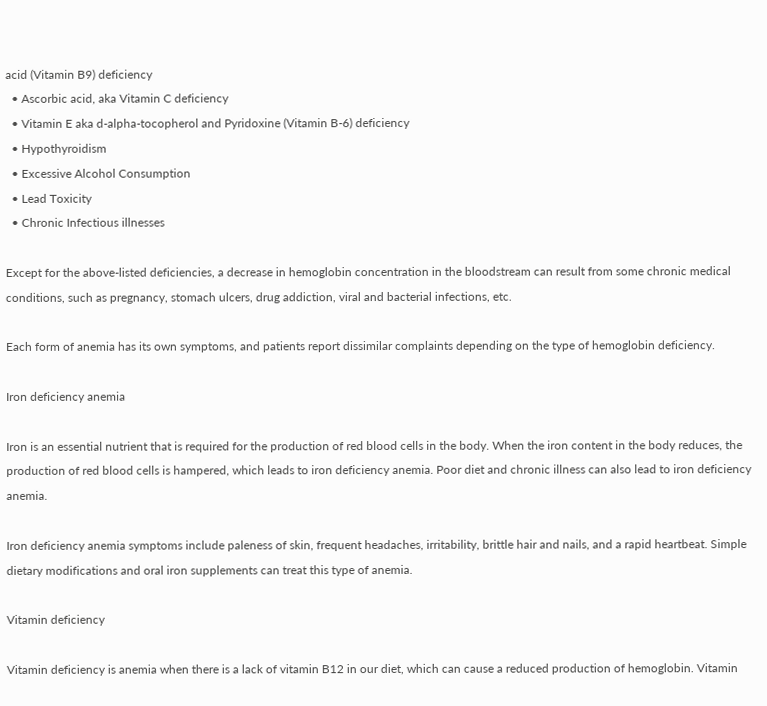acid (Vitamin B9) deficiency
  • Ascorbic acid, aka Vitamin C deficiency
  • Vitamin E aka d-alpha-tocopherol and Pyridoxine (Vitamin B-6) deficiency
  • Hypothyroidism
  • Excessive Alcohol Consumption
  • Lead Toxicity
  • Chronic Infectious illnesses

Except for the above-listed deficiencies, a decrease in hemoglobin concentration in the bloodstream can result from some chronic medical conditions, such as pregnancy, stomach ulcers, drug addiction, viral and bacterial infections, etc.

Each form of anemia has its own symptoms, and patients report dissimilar complaints depending on the type of hemoglobin deficiency.

Iron deficiency anemia

Iron is an essential nutrient that is required for the production of red blood cells in the body. When the iron content in the body reduces, the production of red blood cells is hampered, which leads to iron deficiency anemia. Poor diet and chronic illness can also lead to iron deficiency anemia.

Iron deficiency anemia symptoms include paleness of skin, frequent headaches, irritability, brittle hair and nails, and a rapid heartbeat. Simple dietary modifications and oral iron supplements can treat this type of anemia.

Vitamin deficiency

Vitamin deficiency is anemia when there is a lack of vitamin B12 in our diet, which can cause a reduced production of hemoglobin. Vitamin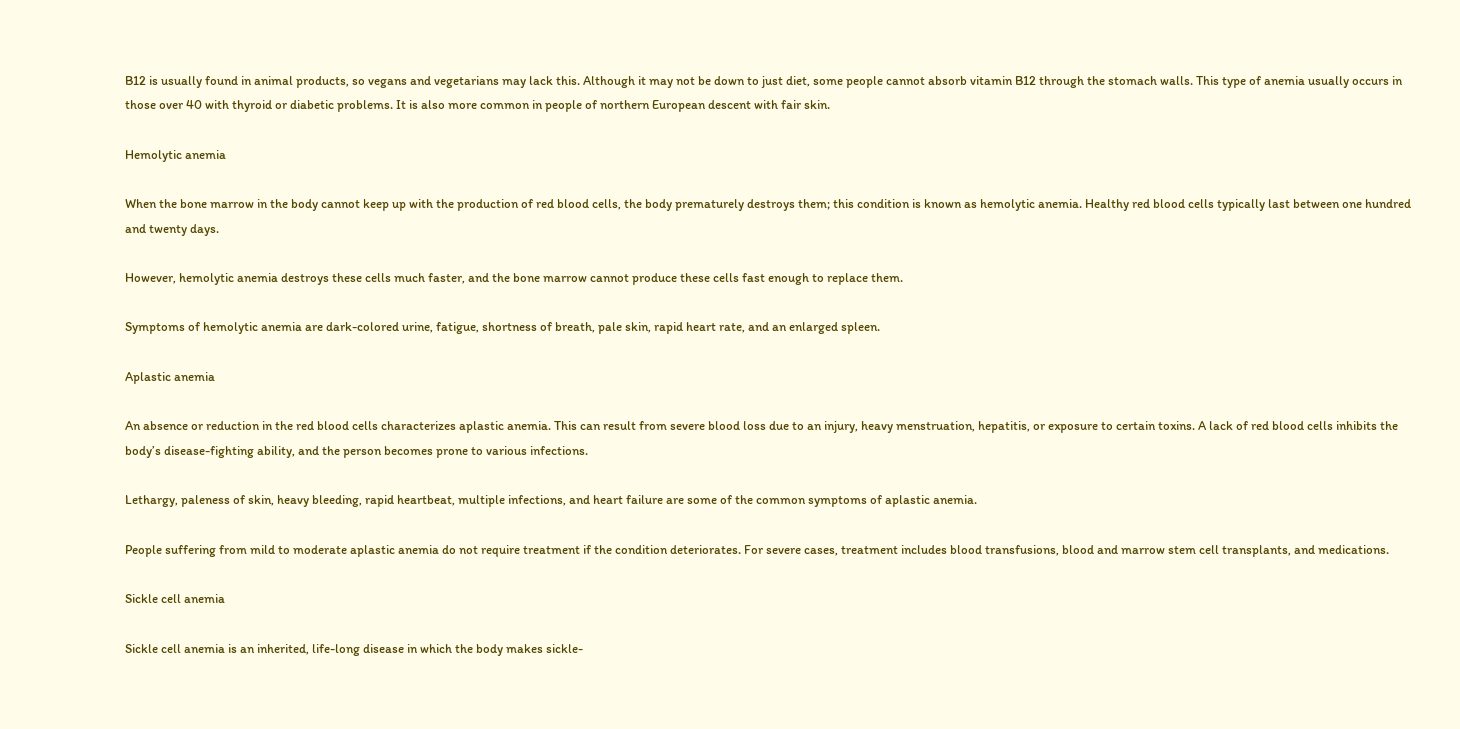B12 is usually found in animal products, so vegans and vegetarians may lack this. Although it may not be down to just diet, some people cannot absorb vitamin B12 through the stomach walls. This type of anemia usually occurs in those over 40 with thyroid or diabetic problems. It is also more common in people of northern European descent with fair skin.

Hemolytic anemia

When the bone marrow in the body cannot keep up with the production of red blood cells, the body prematurely destroys them; this condition is known as hemolytic anemia. Healthy red blood cells typically last between one hundred and twenty days.

However, hemolytic anemia destroys these cells much faster, and the bone marrow cannot produce these cells fast enough to replace them.

Symptoms of hemolytic anemia are dark-colored urine, fatigue, shortness of breath, pale skin, rapid heart rate, and an enlarged spleen.

Aplastic anemia

An absence or reduction in the red blood cells characterizes aplastic anemia. This can result from severe blood loss due to an injury, heavy menstruation, hepatitis, or exposure to certain toxins. A lack of red blood cells inhibits the body’s disease-fighting ability, and the person becomes prone to various infections.

Lethargy, paleness of skin, heavy bleeding, rapid heartbeat, multiple infections, and heart failure are some of the common symptoms of aplastic anemia.

People suffering from mild to moderate aplastic anemia do not require treatment if the condition deteriorates. For severe cases, treatment includes blood transfusions, blood and marrow stem cell transplants, and medications.

Sickle cell anemia

Sickle cell anemia is an inherited, life-long disease in which the body makes sickle-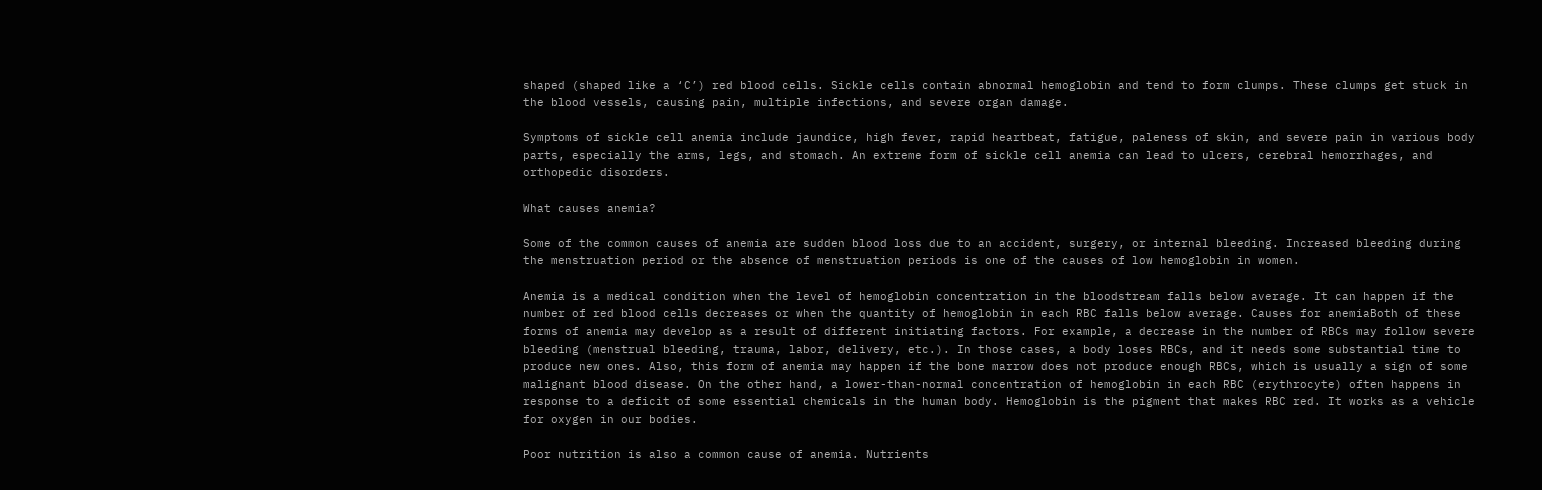shaped (shaped like a ‘C’) red blood cells. Sickle cells contain abnormal hemoglobin and tend to form clumps. These clumps get stuck in the blood vessels, causing pain, multiple infections, and severe organ damage.

Symptoms of sickle cell anemia include jaundice, high fever, rapid heartbeat, fatigue, paleness of skin, and severe pain in various body parts, especially the arms, legs, and stomach. An extreme form of sickle cell anemia can lead to ulcers, cerebral hemorrhages, and orthopedic disorders.

What causes anemia?

Some of the common causes of anemia are sudden blood loss due to an accident, surgery, or internal bleeding. Increased bleeding during the menstruation period or the absence of menstruation periods is one of the causes of low hemoglobin in women.

Anemia is a medical condition when the level of hemoglobin concentration in the bloodstream falls below average. It can happen if the number of red blood cells decreases or when the quantity of hemoglobin in each RBC falls below average. Causes for anemiaBoth of these forms of anemia may develop as a result of different initiating factors. For example, a decrease in the number of RBCs may follow severe bleeding (menstrual bleeding, trauma, labor, delivery, etc.). In those cases, a body loses RBCs, and it needs some substantial time to produce new ones. Also, this form of anemia may happen if the bone marrow does not produce enough RBCs, which is usually a sign of some malignant blood disease. On the other hand, a lower-than-normal concentration of hemoglobin in each RBC (erythrocyte) often happens in response to a deficit of some essential chemicals in the human body. Hemoglobin is the pigment that makes RBC red. It works as a vehicle for oxygen in our bodies.

Poor nutrition is also a common cause of anemia. Nutrients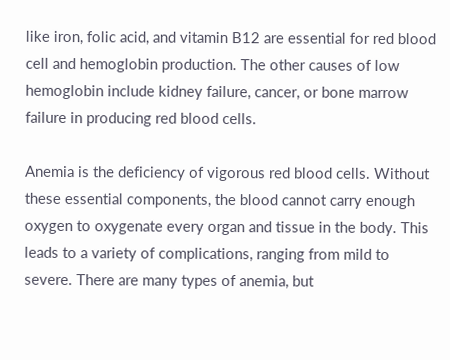like iron, folic acid, and vitamin B12 are essential for red blood cell and hemoglobin production. The other causes of low hemoglobin include kidney failure, cancer, or bone marrow failure in producing red blood cells.

Anemia is the deficiency of vigorous red blood cells. Without these essential components, the blood cannot carry enough oxygen to oxygenate every organ and tissue in the body. This leads to a variety of complications, ranging from mild to severe. There are many types of anemia, but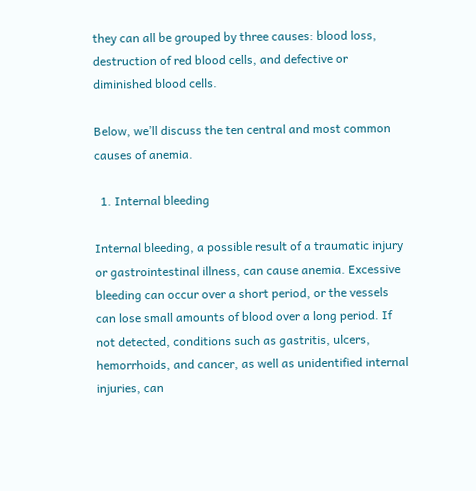they can all be grouped by three causes: blood loss, destruction of red blood cells, and defective or diminished blood cells.

Below, we’ll discuss the ten central and most common causes of anemia.

  1. Internal bleeding

Internal bleeding, a possible result of a traumatic injury or gastrointestinal illness, can cause anemia. Excessive bleeding can occur over a short period, or the vessels can lose small amounts of blood over a long period. If not detected, conditions such as gastritis, ulcers, hemorrhoids, and cancer, as well as unidentified internal injuries, can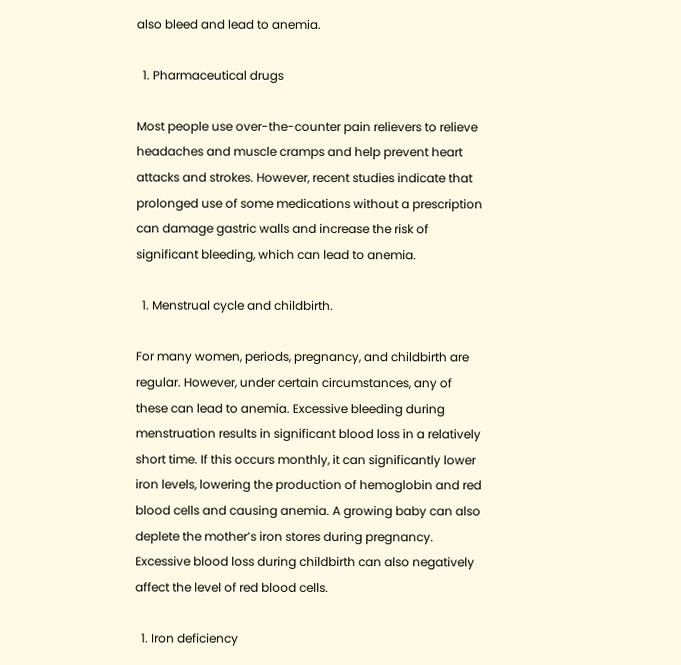also bleed and lead to anemia.

  1. Pharmaceutical drugs

Most people use over-the-counter pain relievers to relieve headaches and muscle cramps and help prevent heart attacks and strokes. However, recent studies indicate that prolonged use of some medications without a prescription can damage gastric walls and increase the risk of significant bleeding, which can lead to anemia.

  1. Menstrual cycle and childbirth.

For many women, periods, pregnancy, and childbirth are regular. However, under certain circumstances, any of these can lead to anemia. Excessive bleeding during menstruation results in significant blood loss in a relatively short time. If this occurs monthly, it can significantly lower iron levels, lowering the production of hemoglobin and red blood cells and causing anemia. A growing baby can also deplete the mother’s iron stores during pregnancy. Excessive blood loss during childbirth can also negatively affect the level of red blood cells.

  1. Iron deficiency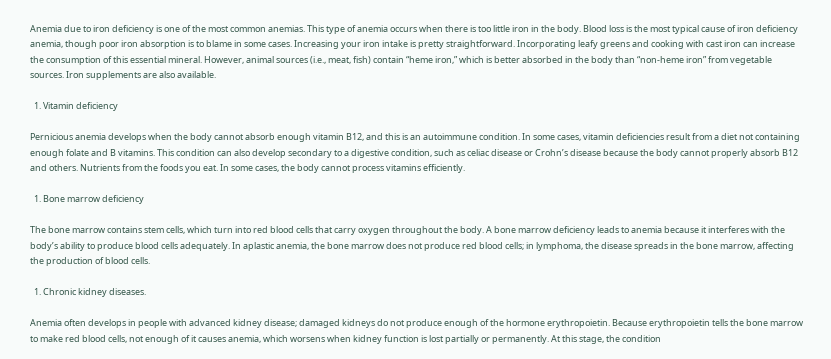Anemia due to iron deficiency is one of the most common anemias. This type of anemia occurs when there is too little iron in the body. Blood loss is the most typical cause of iron deficiency anemia, though poor iron absorption is to blame in some cases. Increasing your iron intake is pretty straightforward. Incorporating leafy greens and cooking with cast iron can increase the consumption of this essential mineral. However, animal sources (i.e., meat, fish) contain “heme iron,” which is better absorbed in the body than “non-heme iron” from vegetable sources. Iron supplements are also available.

  1. Vitamin deficiency

Pernicious anemia develops when the body cannot absorb enough vitamin B12, and this is an autoimmune condition. In some cases, vitamin deficiencies result from a diet not containing enough folate and B vitamins. This condition can also develop secondary to a digestive condition, such as celiac disease or Crohn’s disease because the body cannot properly absorb B12 and others. Nutrients from the foods you eat. In some cases, the body cannot process vitamins efficiently.

  1. Bone marrow deficiency

The bone marrow contains stem cells, which turn into red blood cells that carry oxygen throughout the body. A bone marrow deficiency leads to anemia because it interferes with the body’s ability to produce blood cells adequately. In aplastic anemia, the bone marrow does not produce red blood cells; in lymphoma, the disease spreads in the bone marrow, affecting the production of blood cells.

  1. Chronic kidney diseases.

Anemia often develops in people with advanced kidney disease; damaged kidneys do not produce enough of the hormone erythropoietin. Because erythropoietin tells the bone marrow to make red blood cells, not enough of it causes anemia, which worsens when kidney function is lost partially or permanently. At this stage, the condition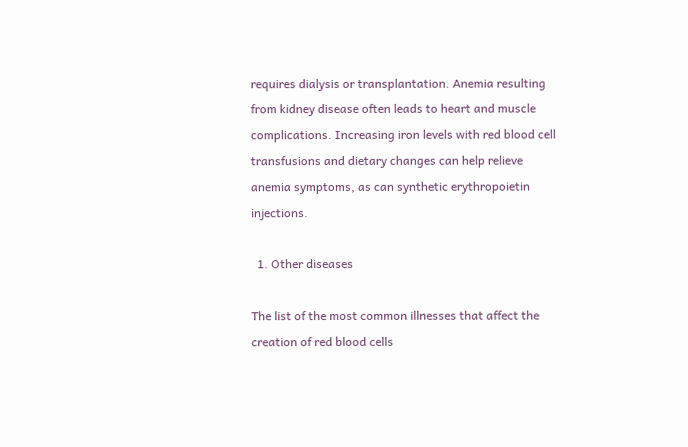requires dialysis or transplantation. Anemia resulting from kidney disease often leads to heart and muscle complications. Increasing iron levels with red blood cell transfusions and dietary changes can help relieve anemia symptoms, as can synthetic erythropoietin injections.

  1. Other diseases

The list of the most common illnesses that affect the creation of red blood cells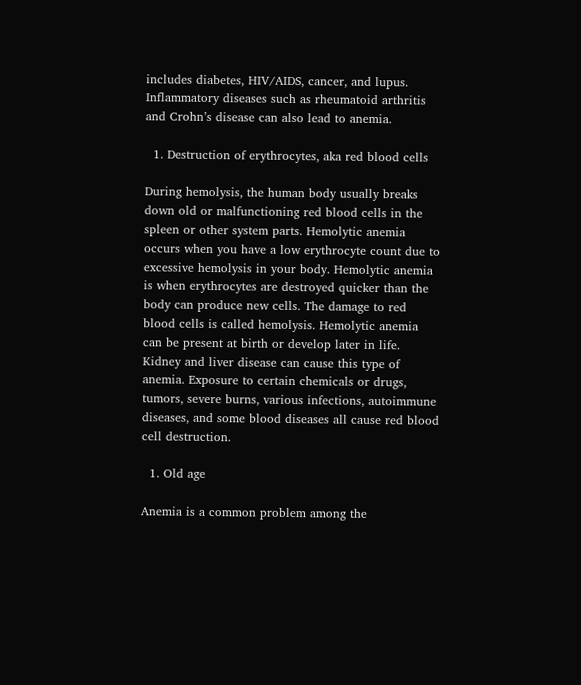includes diabetes, HIV/AIDS, cancer, and lupus. Inflammatory diseases such as rheumatoid arthritis and Crohn’s disease can also lead to anemia.

  1. Destruction of erythrocytes, aka red blood cells

During hemolysis, the human body usually breaks down old or malfunctioning red blood cells in the spleen or other system parts. Hemolytic anemia occurs when you have a low erythrocyte count due to excessive hemolysis in your body. Hemolytic anemia is when erythrocytes are destroyed quicker than the body can produce new cells. The damage to red blood cells is called hemolysis. Hemolytic anemia can be present at birth or develop later in life. Kidney and liver disease can cause this type of anemia. Exposure to certain chemicals or drugs, tumors, severe burns, various infections, autoimmune diseases, and some blood diseases all cause red blood cell destruction.

  1. Old age

Anemia is a common problem among the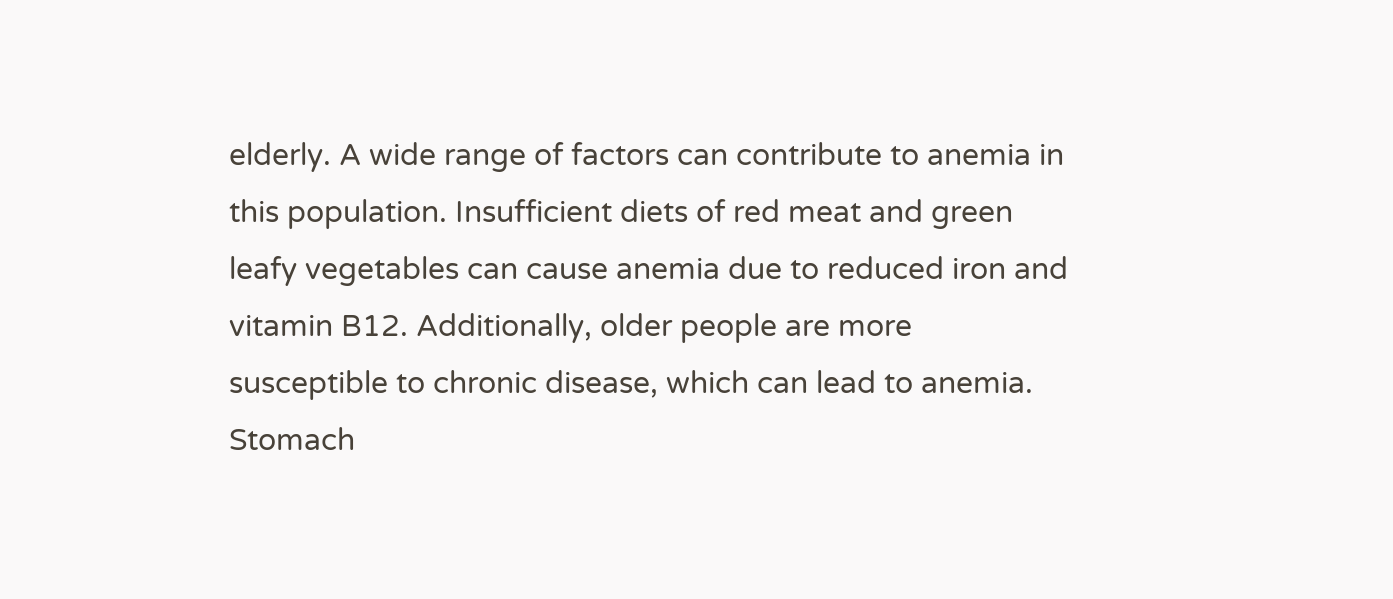elderly. A wide range of factors can contribute to anemia in this population. Insufficient diets of red meat and green leafy vegetables can cause anemia due to reduced iron and vitamin B12. Additionally, older people are more susceptible to chronic disease, which can lead to anemia. Stomach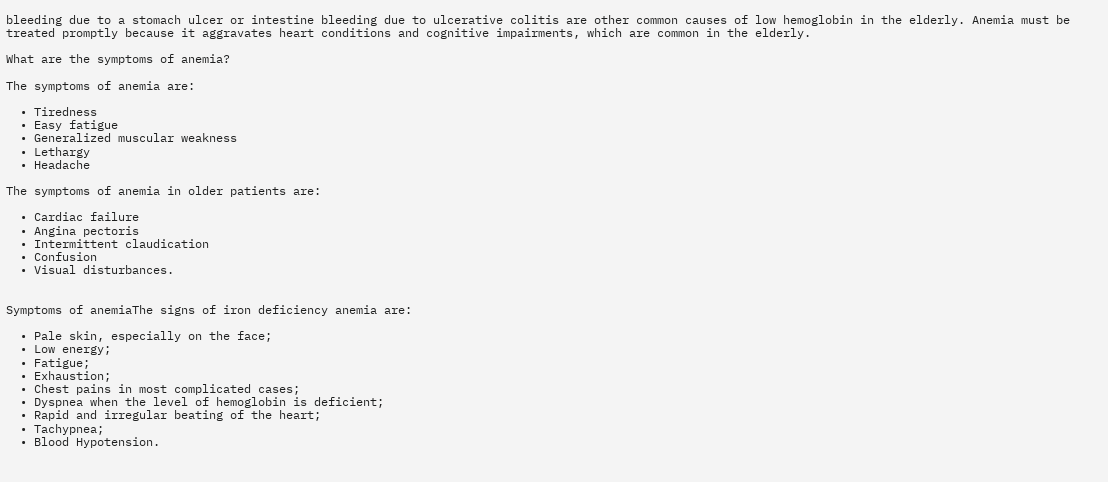bleeding due to a stomach ulcer or intestine bleeding due to ulcerative colitis are other common causes of low hemoglobin in the elderly. Anemia must be treated promptly because it aggravates heart conditions and cognitive impairments, which are common in the elderly.

What are the symptoms of anemia?

The symptoms of anemia are:

  • Tiredness
  • Easy fatigue
  • Generalized muscular weakness
  • Lethargy
  • Headache

The symptoms of anemia in older patients are:

  • Cardiac failure
  • Angina pectoris
  • Intermittent claudication
  • Confusion
  • Visual disturbances.


Symptoms of anemiaThe signs of iron deficiency anemia are:

  • Pale skin, especially on the face;
  • Low energy;
  • Fatigue;
  • Exhaustion;
  • Chest pains in most complicated cases;
  • Dyspnea when the level of hemoglobin is deficient;
  • Rapid and irregular beating of the heart;
  • Tachypnea;
  • Blood Hypotension.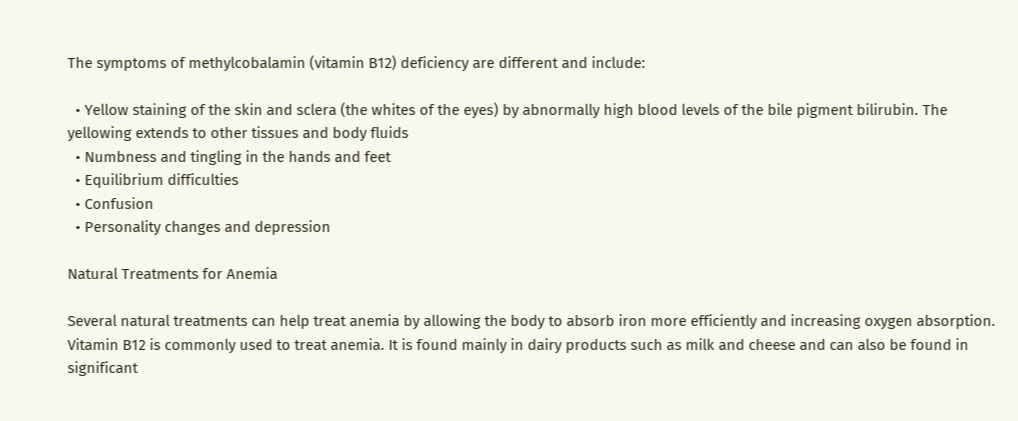The symptoms of methylcobalamin (vitamin B12) deficiency are different and include:

  • Yellow staining of the skin and sclera (the whites of the eyes) by abnormally high blood levels of the bile pigment bilirubin. The yellowing extends to other tissues and body fluids
  • Numbness and tingling in the hands and feet
  • Equilibrium difficulties
  • Confusion
  • Personality changes and depression

Natural Treatments for Anemia

Several natural treatments can help treat anemia by allowing the body to absorb iron more efficiently and increasing oxygen absorption. Vitamin B12 is commonly used to treat anemia. It is found mainly in dairy products such as milk and cheese and can also be found in significant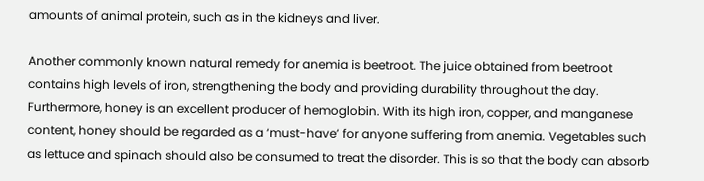amounts of animal protein, such as in the kidneys and liver.

Another commonly known natural remedy for anemia is beetroot. The juice obtained from beetroot contains high levels of iron, strengthening the body and providing durability throughout the day. Furthermore, honey is an excellent producer of hemoglobin. With its high iron, copper, and manganese content, honey should be regarded as a ‘must-have’ for anyone suffering from anemia. Vegetables such as lettuce and spinach should also be consumed to treat the disorder. This is so that the body can absorb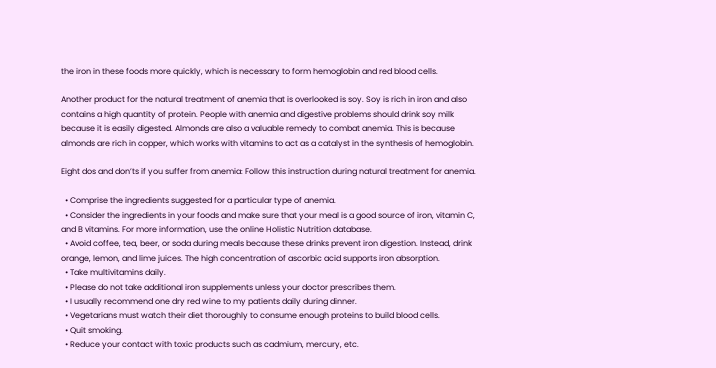the iron in these foods more quickly, which is necessary to form hemoglobin and red blood cells.

Another product for the natural treatment of anemia that is overlooked is soy. Soy is rich in iron and also contains a high quantity of protein. People with anemia and digestive problems should drink soy milk because it is easily digested. Almonds are also a valuable remedy to combat anemia. This is because almonds are rich in copper, which works with vitamins to act as a catalyst in the synthesis of hemoglobin.

Eight dos and don’ts if you suffer from anemia: Follow this instruction during natural treatment for anemia.

  • Comprise the ingredients suggested for a particular type of anemia.
  • Consider the ingredients in your foods and make sure that your meal is a good source of iron, vitamin C, and B vitamins. For more information, use the online Holistic Nutrition database.
  • Avoid coffee, tea, beer, or soda during meals because these drinks prevent iron digestion. Instead, drink orange, lemon, and lime juices. The high concentration of ascorbic acid supports iron absorption.
  • Take multivitamins daily.
  • Please do not take additional iron supplements unless your doctor prescribes them.
  • I usually recommend one dry red wine to my patients daily during dinner.
  • Vegetarians must watch their diet thoroughly to consume enough proteins to build blood cells.
  • Quit smoking.
  • Reduce your contact with toxic products such as cadmium, mercury, etc.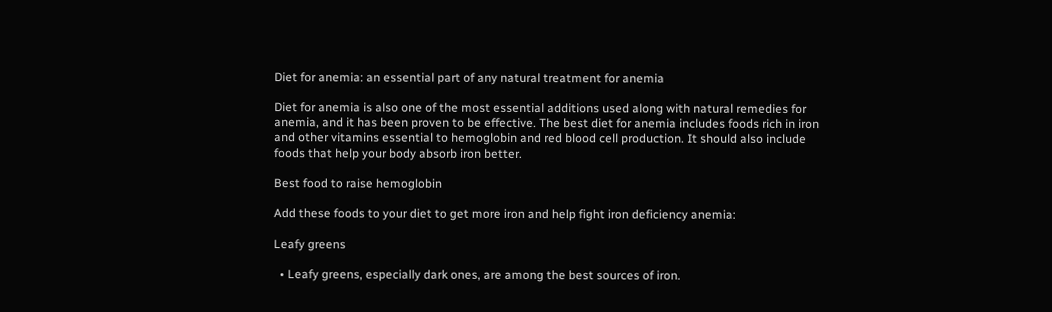Diet for anemia: an essential part of any natural treatment for anemia

Diet for anemia is also one of the most essential additions used along with natural remedies for anemia, and it has been proven to be effective. The best diet for anemia includes foods rich in iron and other vitamins essential to hemoglobin and red blood cell production. It should also include foods that help your body absorb iron better.

Best food to raise hemoglobin

Add these foods to your diet to get more iron and help fight iron deficiency anemia:

Leafy greens

  • Leafy greens, especially dark ones, are among the best sources of iron.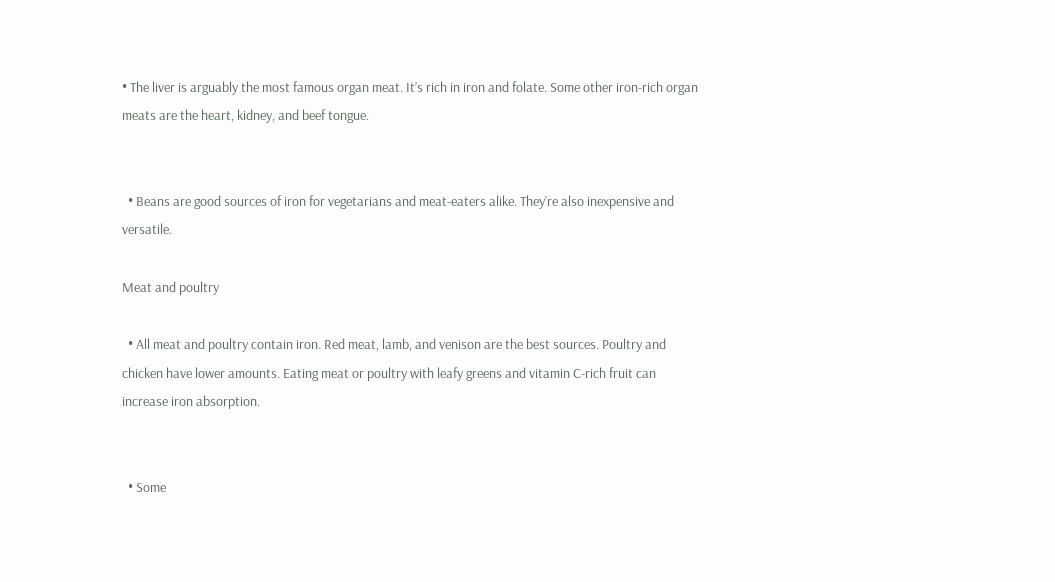• The liver is arguably the most famous organ meat. It’s rich in iron and folate. Some other iron-rich organ meats are the heart, kidney, and beef tongue.


  • Beans are good sources of iron for vegetarians and meat-eaters alike. They’re also inexpensive and versatile.

Meat and poultry

  • All meat and poultry contain iron. Red meat, lamb, and venison are the best sources. Poultry and chicken have lower amounts. Eating meat or poultry with leafy greens and vitamin C-rich fruit can increase iron absorption.


  • Some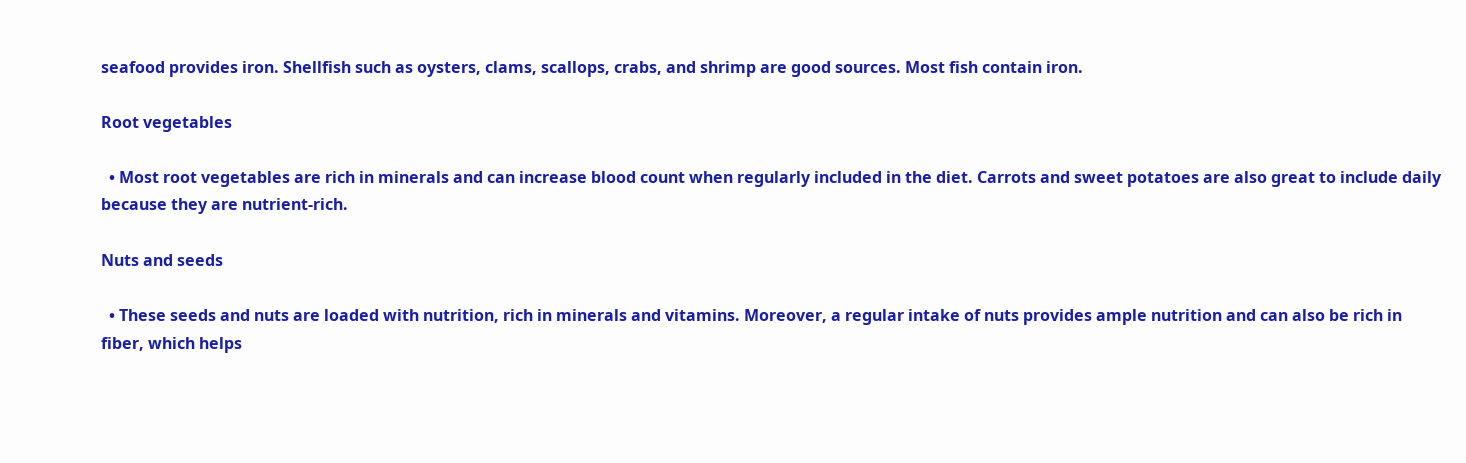seafood provides iron. Shellfish such as oysters, clams, scallops, crabs, and shrimp are good sources. Most fish contain iron.

Root vegetables

  • Most root vegetables are rich in minerals and can increase blood count when regularly included in the diet. Carrots and sweet potatoes are also great to include daily because they are nutrient-rich.

Nuts and seeds

  • These seeds and nuts are loaded with nutrition, rich in minerals and vitamins. Moreover, a regular intake of nuts provides ample nutrition and can also be rich in fiber, which helps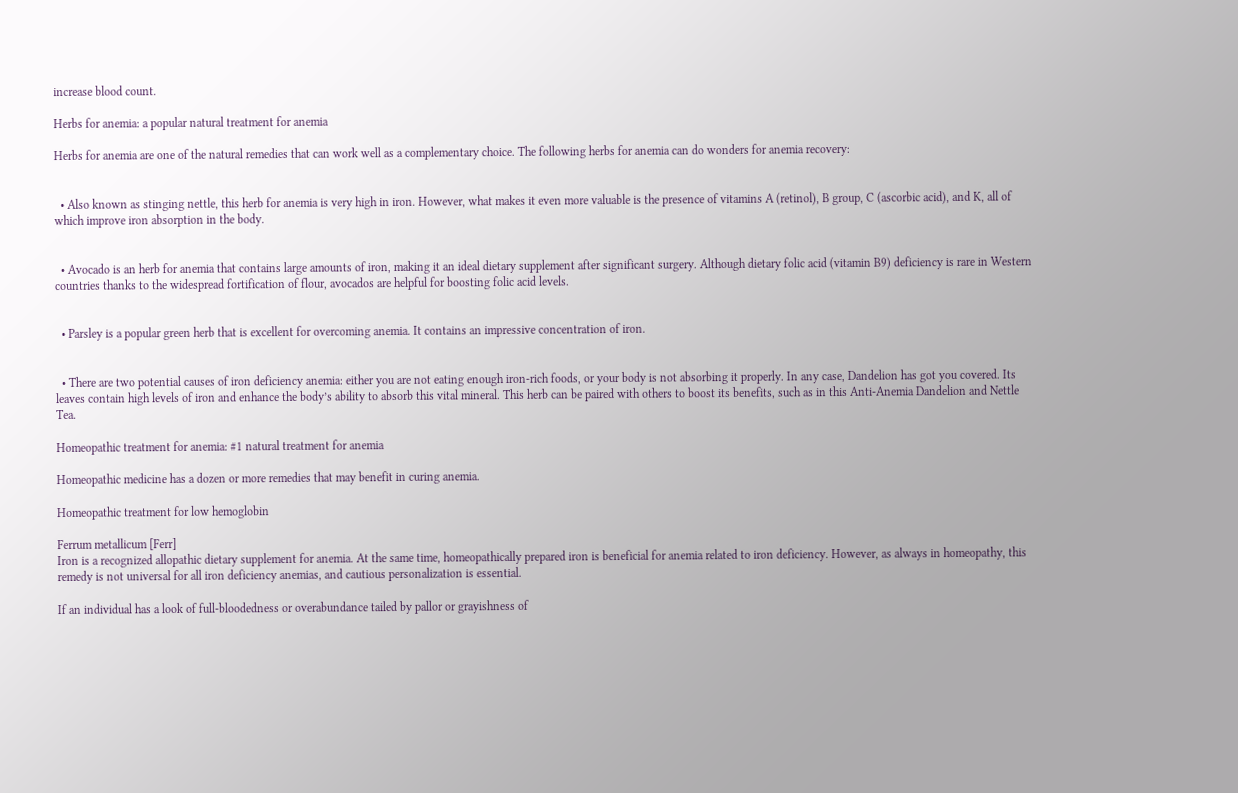increase blood count.

Herbs for anemia: a popular natural treatment for anemia

Herbs for anemia are one of the natural remedies that can work well as a complementary choice. The following herbs for anemia can do wonders for anemia recovery:


  • Also known as stinging nettle, this herb for anemia is very high in iron. However, what makes it even more valuable is the presence of vitamins A (retinol), B group, C (ascorbic acid), and K, all of which improve iron absorption in the body.


  • Avocado is an herb for anemia that contains large amounts of iron, making it an ideal dietary supplement after significant surgery. Although dietary folic acid (vitamin B9) deficiency is rare in Western countries thanks to the widespread fortification of flour, avocados are helpful for boosting folic acid levels.


  • Parsley is a popular green herb that is excellent for overcoming anemia. It contains an impressive concentration of iron.


  • There are two potential causes of iron deficiency anemia: either you are not eating enough iron-rich foods, or your body is not absorbing it properly. In any case, Dandelion has got you covered. Its leaves contain high levels of iron and enhance the body’s ability to absorb this vital mineral. This herb can be paired with others to boost its benefits, such as in this Anti-Anemia Dandelion and Nettle Tea.

Homeopathic treatment for anemia: #1 natural treatment for anemia

Homeopathic medicine has a dozen or more remedies that may benefit in curing anemia.

Homeopathic treatment for low hemoglobin

Ferrum metallicum [Ferr]
Iron is a recognized allopathic dietary supplement for anemia. At the same time, homeopathically prepared iron is beneficial for anemia related to iron deficiency. However, as always in homeopathy, this remedy is not universal for all iron deficiency anemias, and cautious personalization is essential.

If an individual has a look of full-bloodedness or overabundance tailed by pallor or grayishness of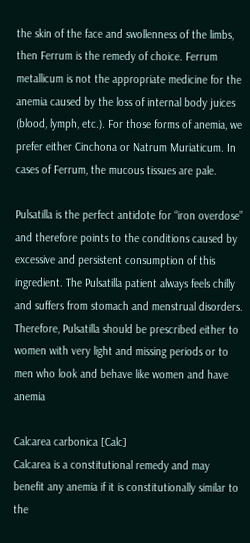the skin of the face and swollenness of the limbs, then Ferrum is the remedy of choice. Ferrum metallicum is not the appropriate medicine for the anemia caused by the loss of internal body juices (blood, lymph, etc.). For those forms of anemia, we prefer either Cinchona or Natrum Muriaticum. In cases of Ferrum, the mucous tissues are pale.

Pulsatilla is the perfect antidote for “iron overdose” and therefore points to the conditions caused by excessive and persistent consumption of this ingredient. The Pulsatilla patient always feels chilly and suffers from stomach and menstrual disorders. Therefore, Pulsatilla should be prescribed either to women with very light and missing periods or to men who look and behave like women and have anemia

Calcarea carbonica [Calc]
Calcarea is a constitutional remedy and may benefit any anemia if it is constitutionally similar to the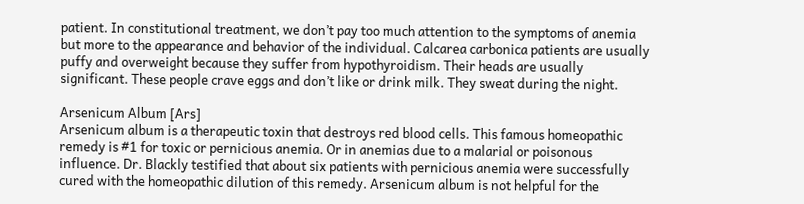patient. In constitutional treatment, we don’t pay too much attention to the symptoms of anemia but more to the appearance and behavior of the individual. Calcarea carbonica patients are usually puffy and overweight because they suffer from hypothyroidism. Their heads are usually significant. These people crave eggs and don’t like or drink milk. They sweat during the night.

Arsenicum Album [Ars]
Arsenicum album is a therapeutic toxin that destroys red blood cells. This famous homeopathic remedy is #1 for toxic or pernicious anemia. Or in anemias due to a malarial or poisonous influence. Dr. Blackly testified that about six patients with pernicious anemia were successfully cured with the homeopathic dilution of this remedy. Arsenicum album is not helpful for the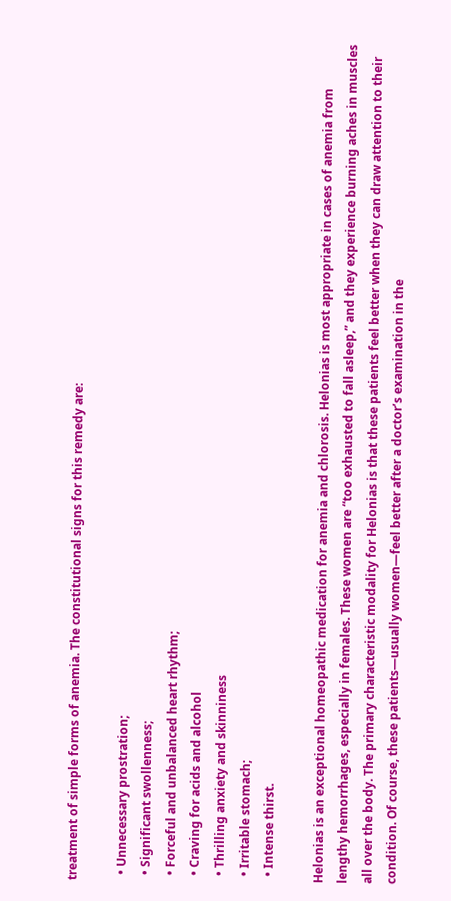treatment of simple forms of anemia. The constitutional signs for this remedy are:

  • Unnecessary prostration;
  • Significant swollenness;
  • Forceful and unbalanced heart rhythm;
  • Craving for acids and alcohol
  • Thrilling anxiety and skinniness
  • Irritable stomach;
  • Intense thirst.

Helonias is an exceptional homeopathic medication for anemia and chlorosis. Helonias is most appropriate in cases of anemia from lengthy hemorrhages, especially in females. These women are “too exhausted to fall asleep,” and they experience burning aches in muscles all over the body. The primary characteristic modality for Helonias is that these patients feel better when they can draw attention to their condition. Of course, these patients—usually women—feel better after a doctor’s examination in the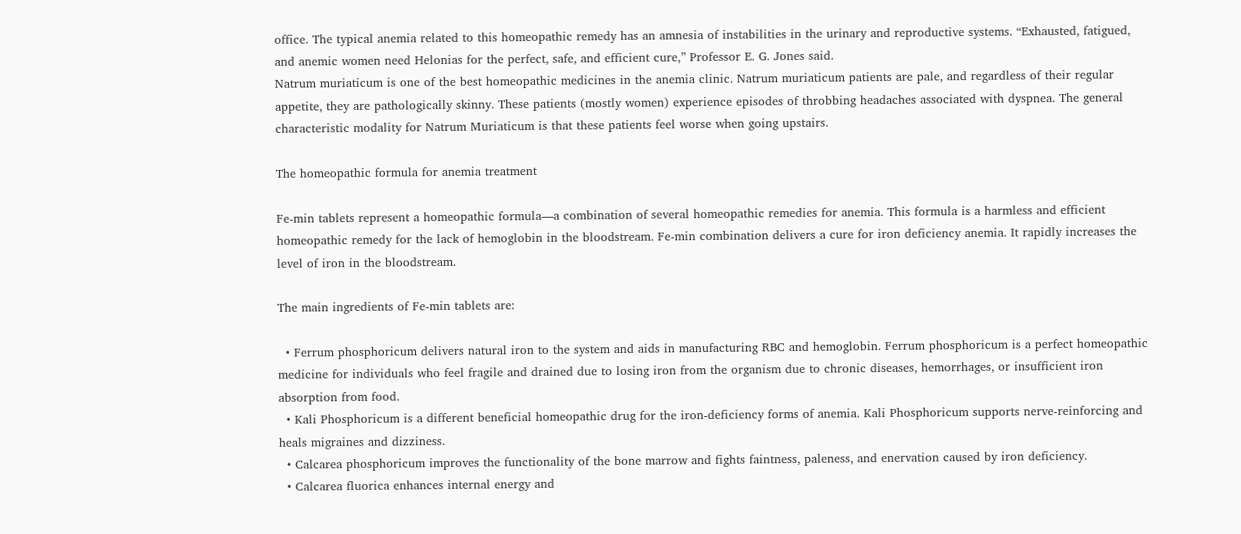office. The typical anemia related to this homeopathic remedy has an amnesia of instabilities in the urinary and reproductive systems. “Exhausted, fatigued, and anemic women need Helonias for the perfect, safe, and efficient cure,” Professor E. G. Jones said.
Natrum muriaticum is one of the best homeopathic medicines in the anemia clinic. Natrum muriaticum patients are pale, and regardless of their regular appetite, they are pathologically skinny. These patients (mostly women) experience episodes of throbbing headaches associated with dyspnea. The general characteristic modality for Natrum Muriaticum is that these patients feel worse when going upstairs.

The homeopathic formula for anemia treatment

Fe-min tablets represent a homeopathic formula—a combination of several homeopathic remedies for anemia. This formula is a harmless and efficient homeopathic remedy for the lack of hemoglobin in the bloodstream. Fe-min combination delivers a cure for iron deficiency anemia. It rapidly increases the level of iron in the bloodstream.

The main ingredients of Fe-min tablets are:

  • Ferrum phosphoricum delivers natural iron to the system and aids in manufacturing RBC and hemoglobin. Ferrum phosphoricum is a perfect homeopathic medicine for individuals who feel fragile and drained due to losing iron from the organism due to chronic diseases, hemorrhages, or insufficient iron absorption from food.
  • Kali Phosphoricum is a different beneficial homeopathic drug for the iron-deficiency forms of anemia. Kali Phosphoricum supports nerve-reinforcing and heals migraines and dizziness.
  • Calcarea phosphoricum improves the functionality of the bone marrow and fights faintness, paleness, and enervation caused by iron deficiency.
  • Calcarea fluorica enhances internal energy and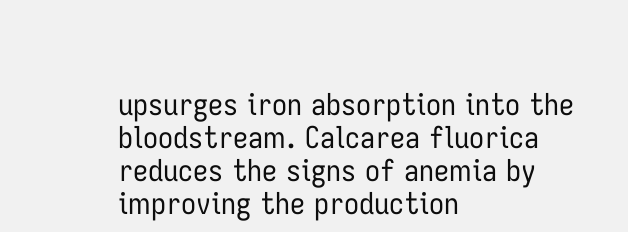upsurges iron absorption into the bloodstream. Calcarea fluorica reduces the signs of anemia by improving the production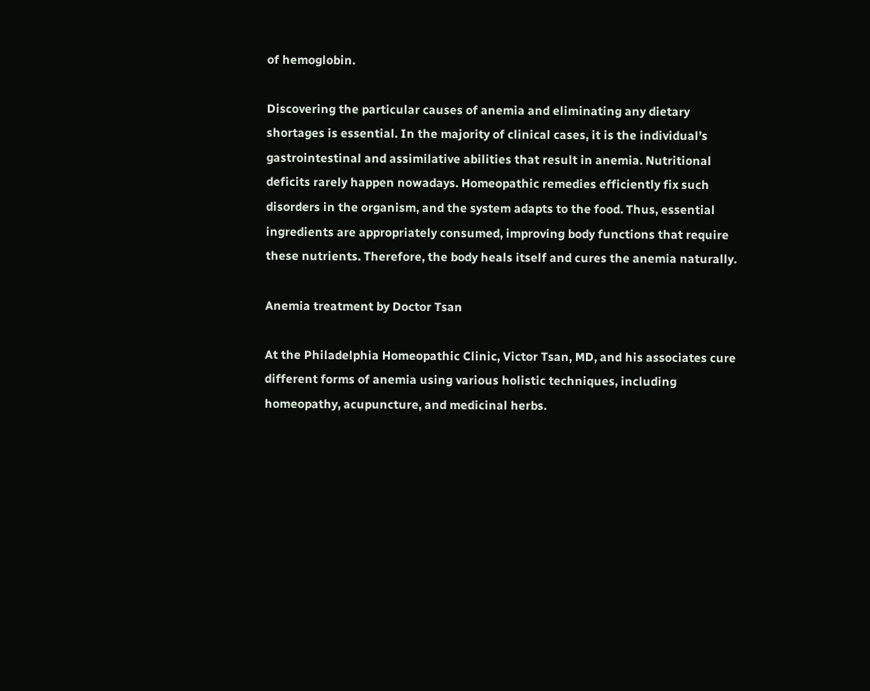of hemoglobin.

Discovering the particular causes of anemia and eliminating any dietary shortages is essential. In the majority of clinical cases, it is the individual’s gastrointestinal and assimilative abilities that result in anemia. Nutritional deficits rarely happen nowadays. Homeopathic remedies efficiently fix such disorders in the organism, and the system adapts to the food. Thus, essential ingredients are appropriately consumed, improving body functions that require these nutrients. Therefore, the body heals itself and cures the anemia naturally.

Anemia treatment by Doctor Tsan

At the Philadelphia Homeopathic Clinic, Victor Tsan, MD, and his associates cure different forms of anemia using various holistic techniques, including homeopathy, acupuncture, and medicinal herbs.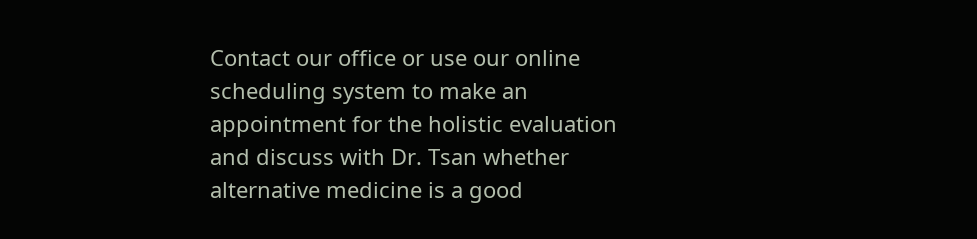Contact our office or use our online scheduling system to make an appointment for the holistic evaluation and discuss with Dr. Tsan whether alternative medicine is a good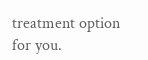treatment option for you.